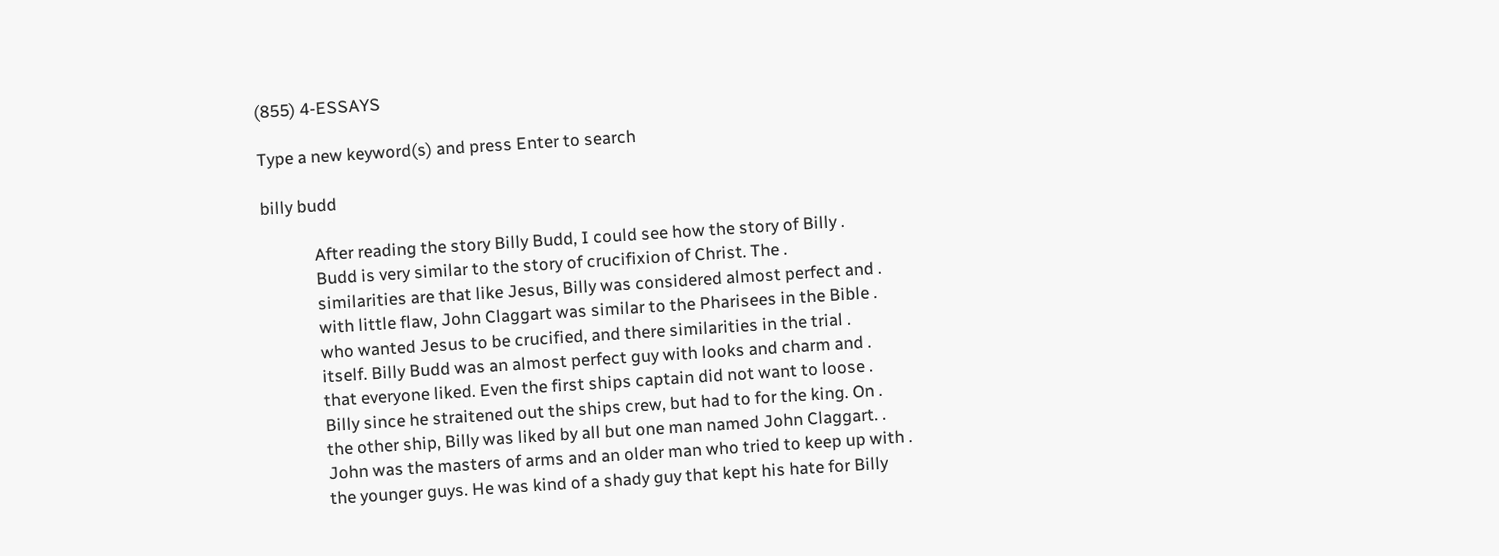(855) 4-ESSAYS

Type a new keyword(s) and press Enter to search

billy budd

             After reading the story Billy Budd, I could see how the story of Billy .
             Budd is very similar to the story of crucifixion of Christ. The .
             similarities are that like Jesus, Billy was considered almost perfect and .
             with little flaw, John Claggart was similar to the Pharisees in the Bible .
             who wanted Jesus to be crucified, and there similarities in the trial .
             itself. Billy Budd was an almost perfect guy with looks and charm and .
             that everyone liked. Even the first ships captain did not want to loose .
             Billy since he straitened out the ships crew, but had to for the king. On .
             the other ship, Billy was liked by all but one man named John Claggart. .
             John was the masters of arms and an older man who tried to keep up with .
             the younger guys. He was kind of a shady guy that kept his hate for Billy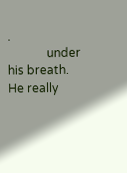.
             under his breath. He really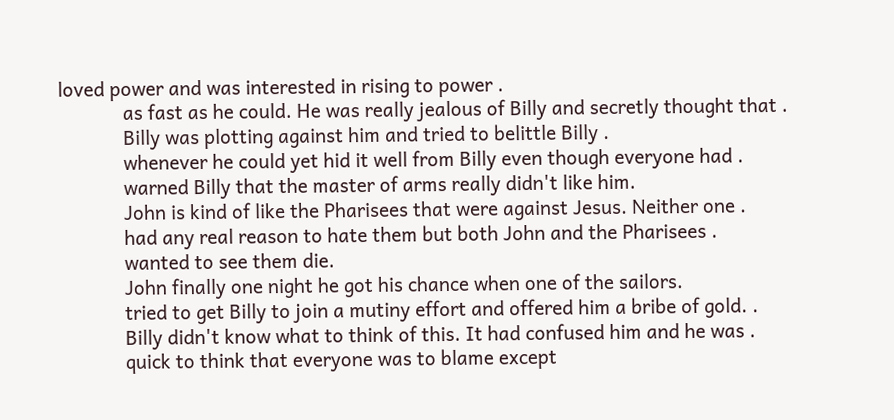loved power and was interested in rising to power .
             as fast as he could. He was really jealous of Billy and secretly thought that .
             Billy was plotting against him and tried to belittle Billy .
             whenever he could yet hid it well from Billy even though everyone had .
             warned Billy that the master of arms really didn't like him.
             John is kind of like the Pharisees that were against Jesus. Neither one .
             had any real reason to hate them but both John and the Pharisees .
             wanted to see them die.
             John finally one night he got his chance when one of the sailors.
             tried to get Billy to join a mutiny effort and offered him a bribe of gold. .
             Billy didn't know what to think of this. It had confused him and he was .
             quick to think that everyone was to blame except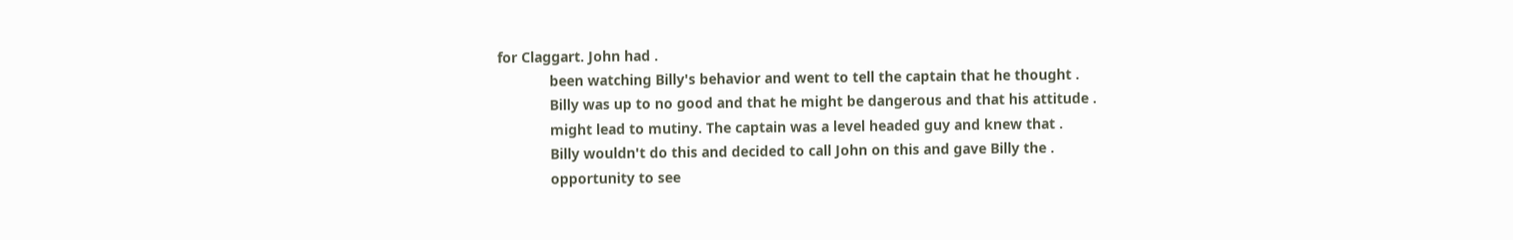for Claggart. John had .
             been watching Billy's behavior and went to tell the captain that he thought .
             Billy was up to no good and that he might be dangerous and that his attitude .
             might lead to mutiny. The captain was a level headed guy and knew that .
             Billy wouldn't do this and decided to call John on this and gave Billy the .
             opportunity to see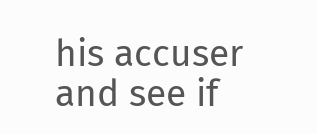his accuser and see if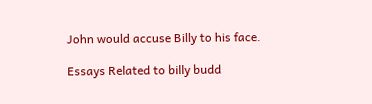John would accuse Billy to his face.

Essays Related to billy budd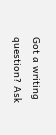Got a writing question? Ask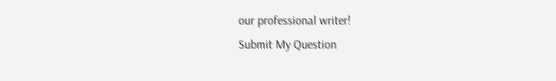our professional writer!
Submit My Question